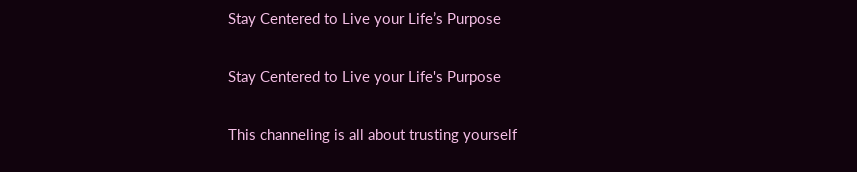Stay Centered to Live your Life’s Purpose

Stay Centered to Live your Life's Purpose

This channeling is all about trusting yourself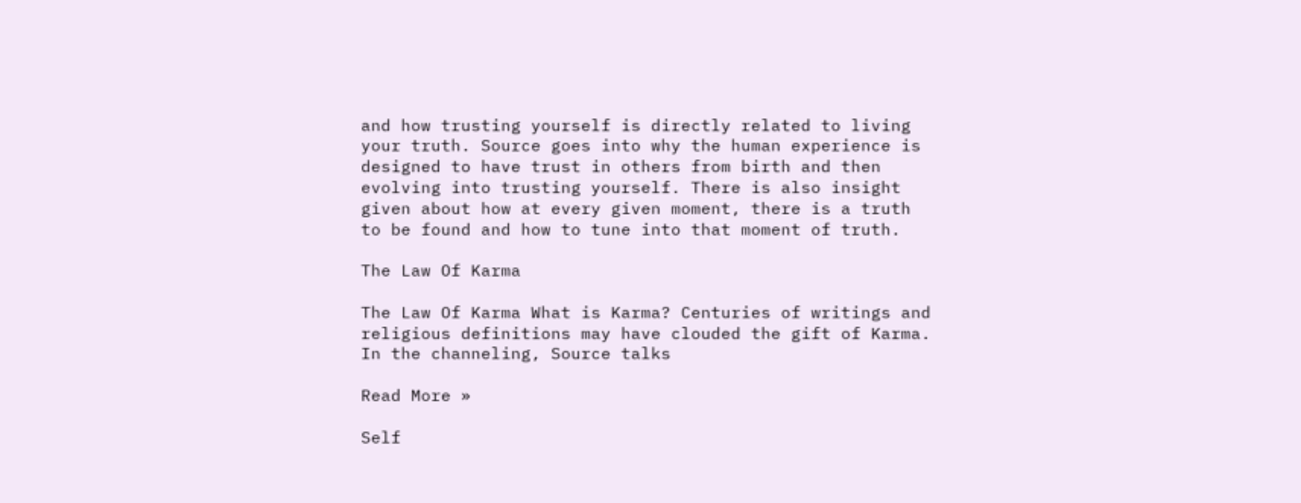and how trusting yourself is directly related to living your truth. Source goes into why the human experience is designed to have trust in others from birth and then evolving into trusting yourself. There is also insight given about how at every given moment, there is a truth to be found and how to tune into that moment of truth.

The Law Of Karma

The Law Of Karma What is Karma? Centuries of writings and religious definitions may have clouded the gift of Karma. In the channeling, Source talks

Read More »

Self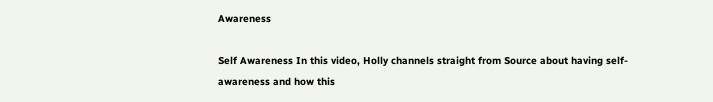Awareness

Self Awareness In this video, Holly channels straight from Source about having self-awareness and how this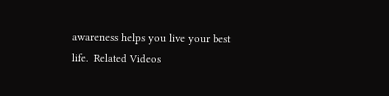awareness helps you live your best life.  Related Videos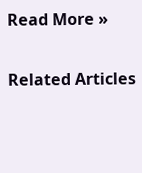Read More »

Related Articles